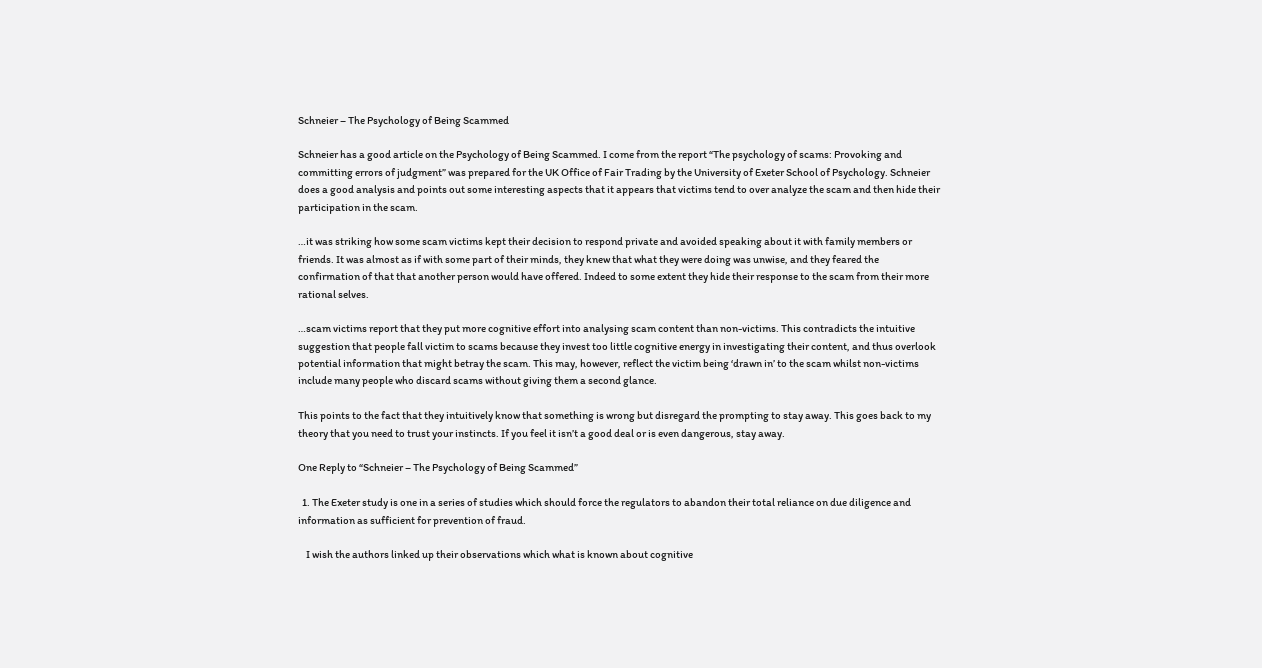Schneier – The Psychology of Being Scammed

Schneier has a good article on the Psychology of Being Scammed. I come from the report “The psychology of scams: Provoking and committing errors of judgment” was prepared for the UK Office of Fair Trading by the University of Exeter School of Psychology. Schneier does a good analysis and points out some interesting aspects that it appears that victims tend to over analyze the scam and then hide their participation in the scam.

…it was striking how some scam victims kept their decision to respond private and avoided speaking about it with family members or friends. It was almost as if with some part of their minds, they knew that what they were doing was unwise, and they feared the confirmation of that that another person would have offered. Indeed to some extent they hide their response to the scam from their more rational selves.

…scam victims report that they put more cognitive effort into analysing scam content than non-victims. This contradicts the intuitive suggestion that people fall victim to scams because they invest too little cognitive energy in investigating their content, and thus overlook potential information that might betray the scam. This may, however, reflect the victim being ‘drawn in’ to the scam whilst non-victims include many people who discard scams without giving them a second glance.

This points to the fact that they intuitively know that something is wrong but disregard the prompting to stay away. This goes back to my theory that you need to trust your instincts. If you feel it isn’t a good deal or is even dangerous, stay away.

One Reply to “Schneier – The Psychology of Being Scammed”

  1. The Exeter study is one in a series of studies which should force the regulators to abandon their total reliance on due diligence and information as sufficient for prevention of fraud.

    I wish the authors linked up their observations which what is known about cognitive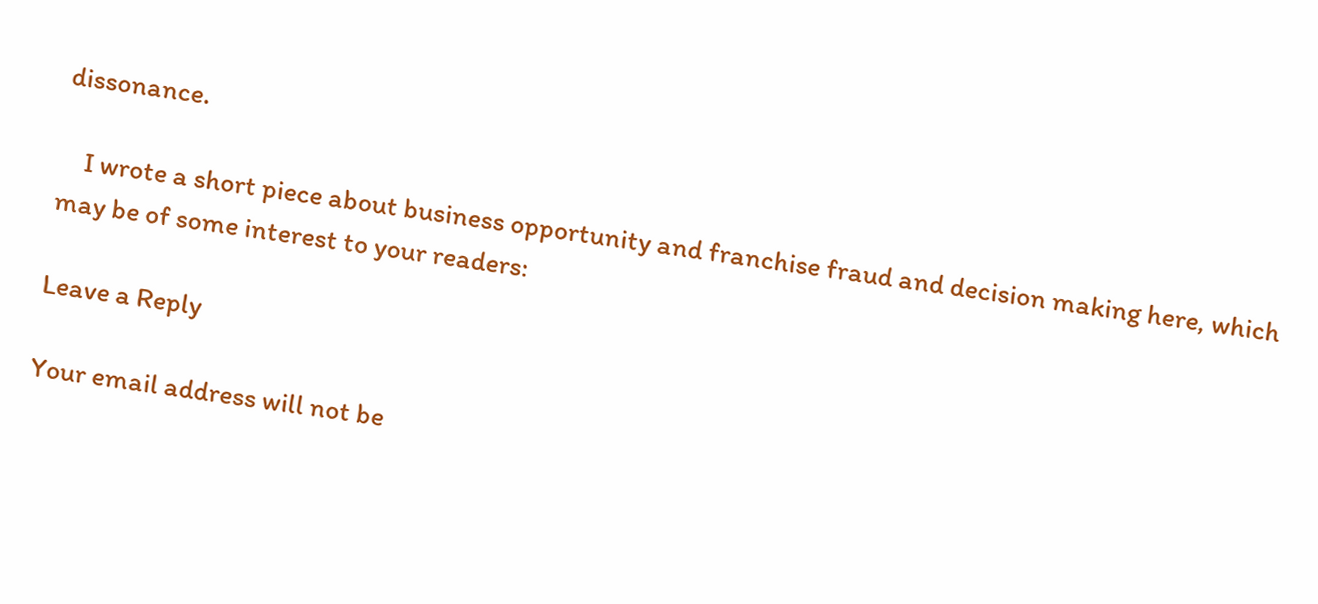dissonance.

    I wrote a short piece about business opportunity and franchise fraud and decision making here, which may be of some interest to your readers:

Leave a Reply

Your email address will not be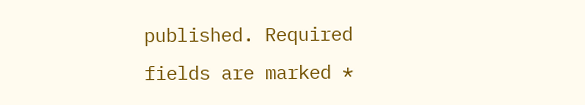published. Required fields are marked *